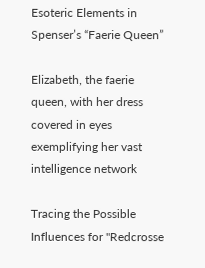Esoteric Elements in Spenser’s “Faerie Queen”

Elizabeth, the faerie queen, with her dress covered in eyes exemplifying her vast intelligence network

Tracing the Possible Influences for "Redcrosse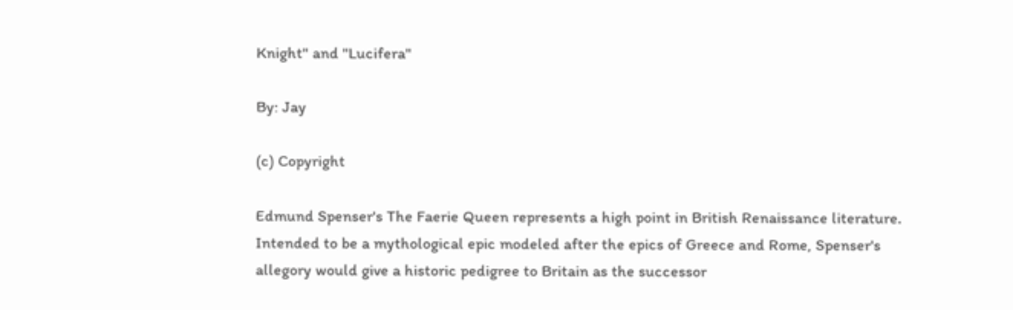Knight" and "Lucifera"

By: Jay

(c) Copyright

Edmund Spenser's The Faerie Queen represents a high point in British Renaissance literature. Intended to be a mythological epic modeled after the epics of Greece and Rome, Spenser's allegory would give a historic pedigree to Britain as the successor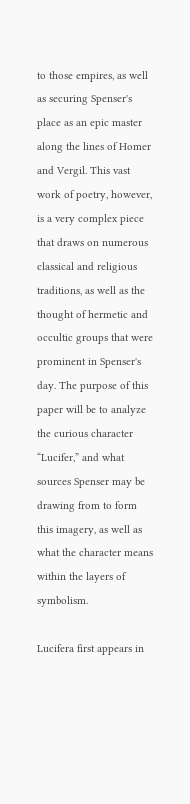to those empires, as well as securing Spenser's place as an epic master along the lines of Homer and Vergil. This vast work of poetry, however, is a very complex piece that draws on numerous classical and religious traditions, as well as the thought of hermetic and occultic groups that were prominent in Spenser's day. The purpose of this paper will be to analyze the curious character “Lucifer,” and what sources Spenser may be drawing from to form this imagery, as well as what the character means within the layers of symbolism.

Lucifera first appears in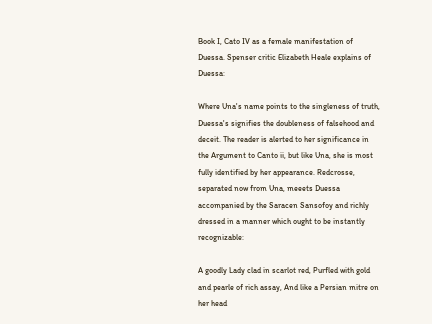Book I, Cato IV as a female manifestation of Duessa. Spenser critic Elizabeth Heale explains of Duessa:

Where Una's name points to the singleness of truth, Duessa's signifies the doubleness of falsehood and deceit. The reader is alerted to her significance in the Argument to Canto ii, but like Una, she is most fully identified by her appearance. Redcrosse, separated now from Una, meeets Duessa accompanied by the Saracen Sansofoy and richly dressed in a manner which ought to be instantly recognizable:

A goodly Lady clad in scarlot red, Purfled with gold and pearle of rich assay, And like a Persian mitre on her head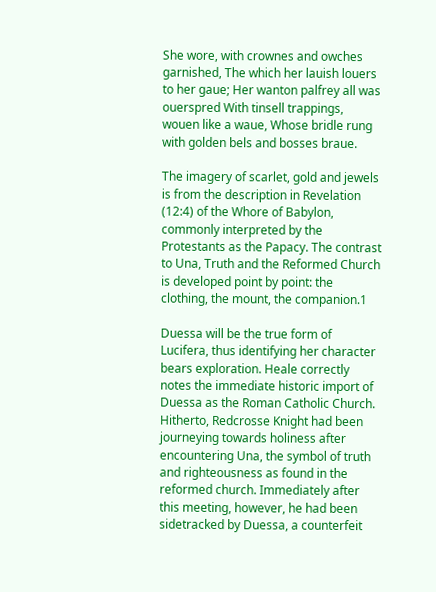She wore, with crownes and owches garnished, The which her lauish louers to her gaue; Her wanton palfrey all was ouerspred With tinsell trappings, wouen like a waue, Whose bridle rung with golden bels and bosses braue.

The imagery of scarlet, gold and jewels is from the description in Revelation (12:4) of the Whore of Babylon, commonly interpreted by the Protestants as the Papacy. The contrast to Una, Truth and the Reformed Church is developed point by point: the clothing, the mount, the companion.1

Duessa will be the true form of Lucifera, thus identifying her character bears exploration. Heale correctly notes the immediate historic import of Duessa as the Roman Catholic Church. Hitherto, Redcrosse Knight had been journeying towards holiness after encountering Una, the symbol of truth and righteousness as found in the reformed church. Immediately after this meeting, however, he had been sidetracked by Duessa, a counterfeit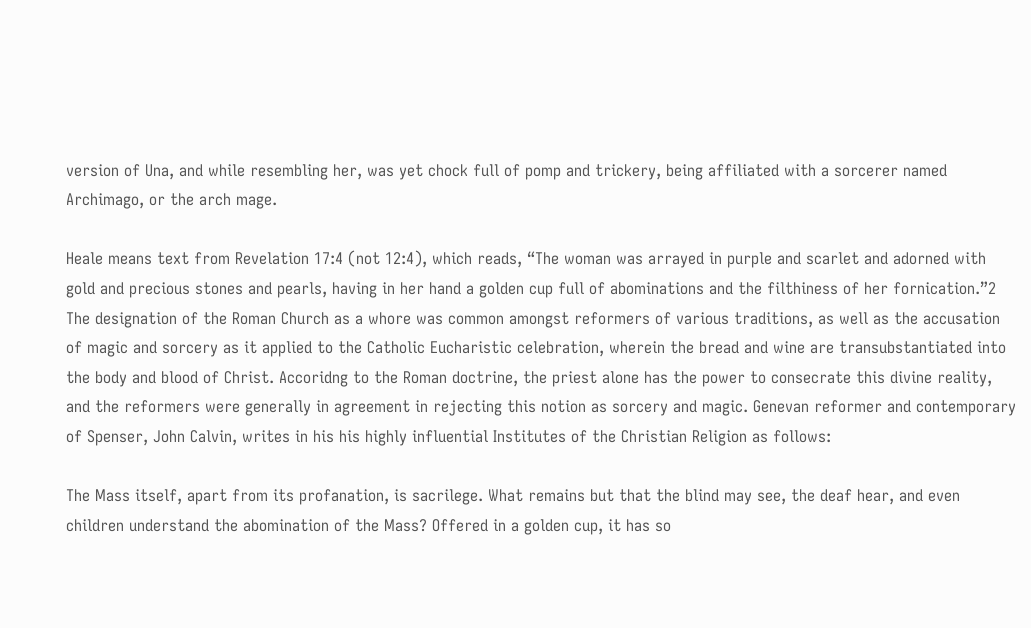version of Una, and while resembling her, was yet chock full of pomp and trickery, being affiliated with a sorcerer named Archimago, or the arch mage.

Heale means text from Revelation 17:4 (not 12:4), which reads, “The woman was arrayed in purple and scarlet and adorned with gold and precious stones and pearls, having in her hand a golden cup full of abominations and the filthiness of her fornication.”2 The designation of the Roman Church as a whore was common amongst reformers of various traditions, as well as the accusation of magic and sorcery as it applied to the Catholic Eucharistic celebration, wherein the bread and wine are transubstantiated into the body and blood of Christ. Accoridng to the Roman doctrine, the priest alone has the power to consecrate this divine reality, and the reformers were generally in agreement in rejecting this notion as sorcery and magic. Genevan reformer and contemporary of Spenser, John Calvin, writes in his his highly influential Institutes of the Christian Religion as follows:

The Mass itself, apart from its profanation, is sacrilege. What remains but that the blind may see, the deaf hear, and even children understand the abomination of the Mass? Offered in a golden cup, it has so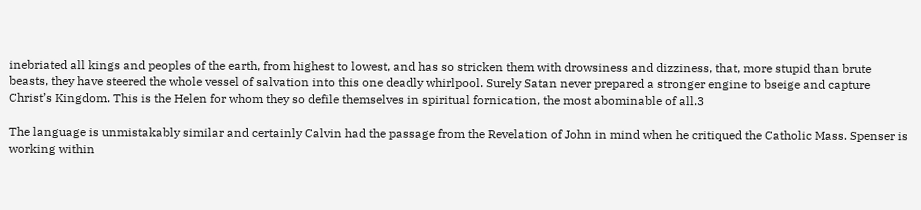inebriated all kings and peoples of the earth, from highest to lowest, and has so stricken them with drowsiness and dizziness, that, more stupid than brute beasts, they have steered the whole vessel of salvation into this one deadly whirlpool. Surely Satan never prepared a stronger engine to bseige and capture Christ’s Kingdom. This is the Helen for whom they so defile themselves in spiritual fornication, the most abominable of all.3

The language is unmistakably similar and certainly Calvin had the passage from the Revelation of John in mind when he critiqued the Catholic Mass. Spenser is working within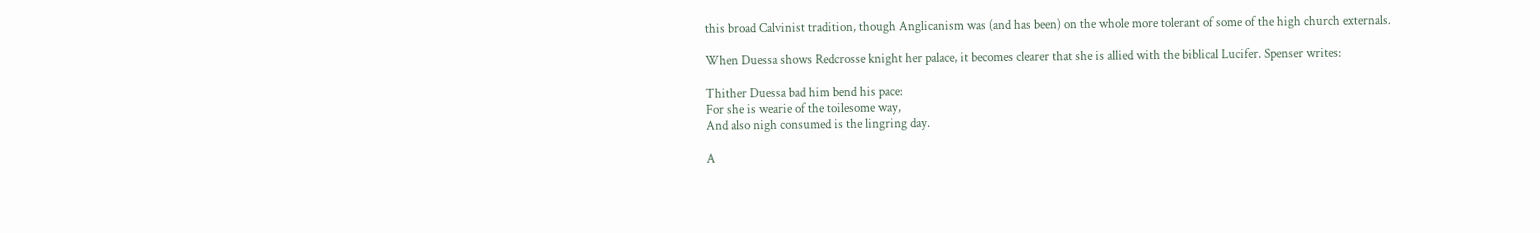this broad Calvinist tradition, though Anglicanism was (and has been) on the whole more tolerant of some of the high church externals.

When Duessa shows Redcrosse knight her palace, it becomes clearer that she is allied with the biblical Lucifer. Spenser writes:

Thither Duessa bad him bend his pace:
For she is wearie of the toilesome way,
And also nigh consumed is the lingring day.

A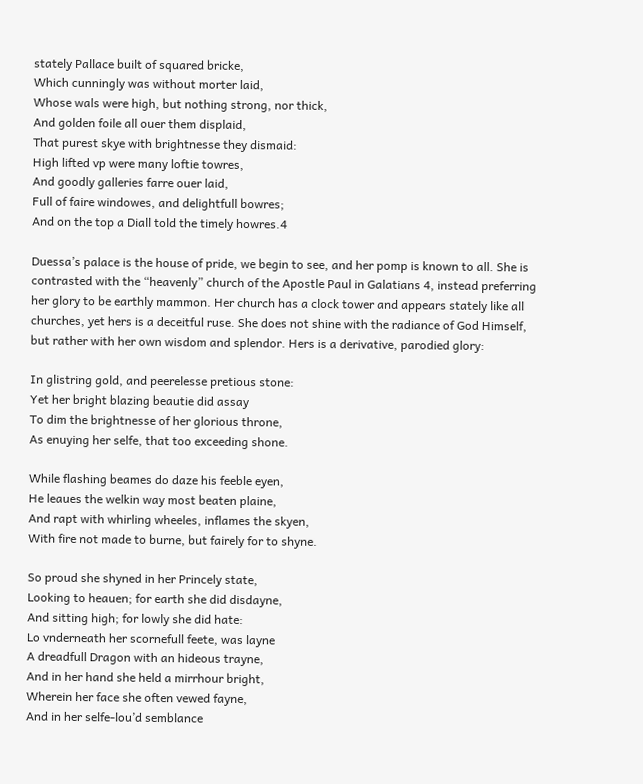stately Pallace built of squared bricke,
Which cunningly was without morter laid,
Whose wals were high, but nothing strong, nor thick,
And golden foile all ouer them displaid,
That purest skye with brightnesse they dismaid:
High lifted vp were many loftie towres,
And goodly galleries farre ouer laid,
Full of faire windowes, and delightfull bowres;
And on the top a Diall told the timely howres.4

Duessa’s palace is the house of pride, we begin to see, and her pomp is known to all. She is contrasted with the “heavenly” church of the Apostle Paul in Galatians 4, instead preferring her glory to be earthly mammon. Her church has a clock tower and appears stately like all churches, yet hers is a deceitful ruse. She does not shine with the radiance of God Himself, but rather with her own wisdom and splendor. Hers is a derivative, parodied glory:

In glistring gold, and peerelesse pretious stone:
Yet her bright blazing beautie did assay
To dim the brightnesse of her glorious throne,
As enuying her selfe, that too exceeding shone.

While flashing beames do daze his feeble eyen,
He leaues the welkin way most beaten plaine,
And rapt with whirling wheeles, inflames the skyen,
With fire not made to burne, but fairely for to shyne.

So proud she shyned in her Princely state,
Looking to heauen; for earth she did disdayne,
And sitting high; for lowly she did hate:
Lo vnderneath her scornefull feete, was layne
A dreadfull Dragon with an hideous trayne,
And in her hand she held a mirrhour bright,
Wherein her face she often vewed fayne,
And in her selfe-lou’d semblance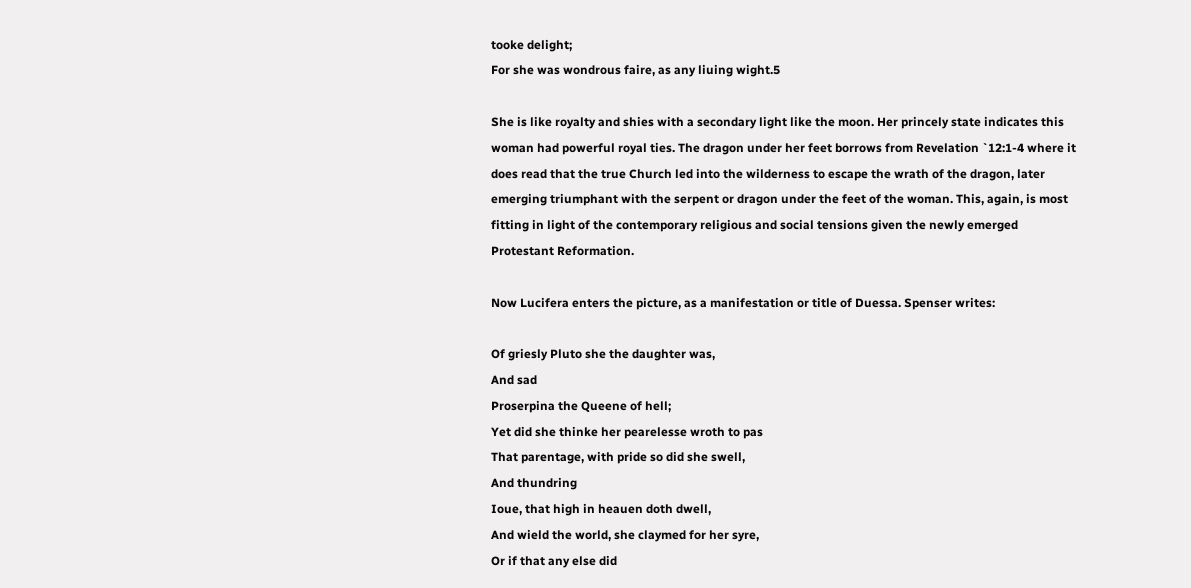tooke delight;
For she was wondrous faire, as any liuing wight.5

She is like royalty and shies with a secondary light like the moon. Her princely state indicates this woman had powerful royal ties. The dragon under her feet borrows from Revelation `12:1-4 where it does read that the true Church led into the wilderness to escape the wrath of the dragon, later emerging triumphant with the serpent or dragon under the feet of the woman. This, again, is most fitting in light of the contemporary religious and social tensions given the newly emerged Protestant Reformation.

Now Lucifera enters the picture, as a manifestation or title of Duessa. Spenser writes:

Of griesly Pluto she the daughter was,
And sad
Proserpina the Queene of hell;
Yet did she thinke her pearelesse wroth to pas
That parentage, with pride so did she swell,
And thundring
Ioue, that high in heauen doth dwell,
And wield the world, she claymed for her syre,
Or if that any else did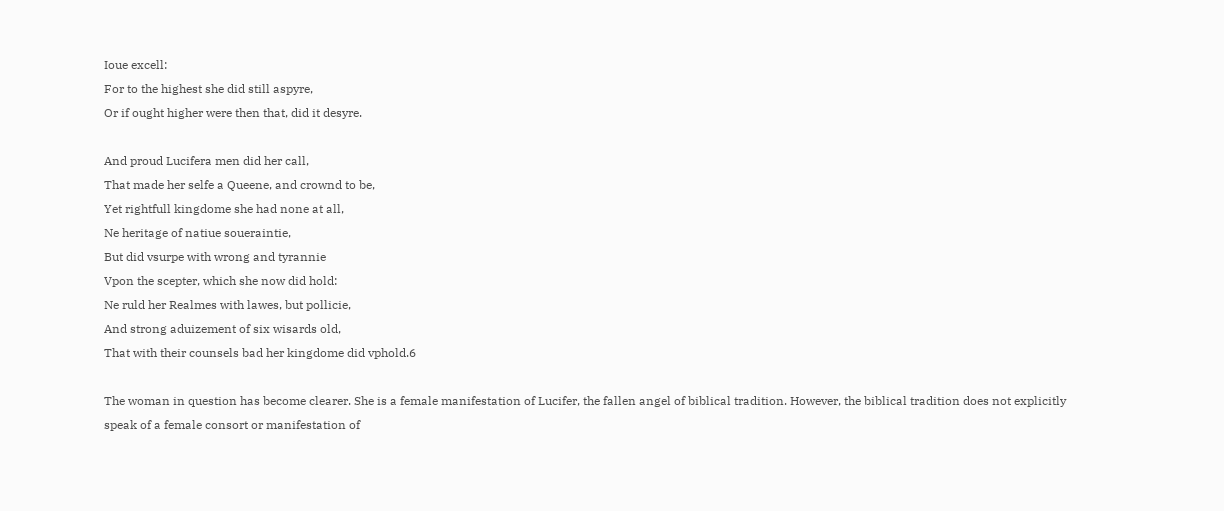Ioue excell:
For to the highest she did still aspyre,
Or if ought higher were then that, did it desyre.

And proud Lucifera men did her call,
That made her selfe a Queene, and crownd to be,
Yet rightfull kingdome she had none at all,
Ne heritage of natiue soueraintie,
But did vsurpe with wrong and tyrannie
Vpon the scepter, which she now did hold:
Ne ruld her Realmes with lawes, but pollicie,
And strong aduizement of six wisards old,
That with their counsels bad her kingdome did vphold.6

The woman in question has become clearer. She is a female manifestation of Lucifer, the fallen angel of biblical tradition. However, the biblical tradition does not explicitly speak of a female consort or manifestation of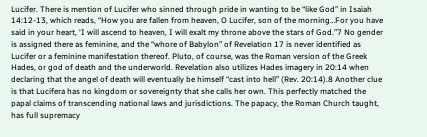Lucifer. There is mention of Lucifer who sinned through pride in wanting to be “like God” in Isaiah 14:12-13, which reads, “How you are fallen from heaven, O Lucifer, son of the morning…For you have said in your heart, ‘I will ascend to heaven, I will exalt my throne above the stars of God.”7 No gender is assigned there as feminine, and the “whore of Babylon” of Revelation 17 is never identified as Lucifer or a feminine manifestation thereof. Pluto, of course, was the Roman version of the Greek Hades, or god of death and the underworld. Revelation also utilizes Hades imagery in 20:14 when declaring that the angel of death will eventually be himself “cast into hell” (Rev. 20:14).8 Another clue is that Lucifera has no kingdom or sovereignty that she calls her own. This perfectly matched the papal claims of transcending national laws and jurisdictions. The papacy, the Roman Church taught, has full supremacy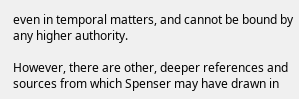even in temporal matters, and cannot be bound by any higher authority.

However, there are other, deeper references and sources from which Spenser may have drawn in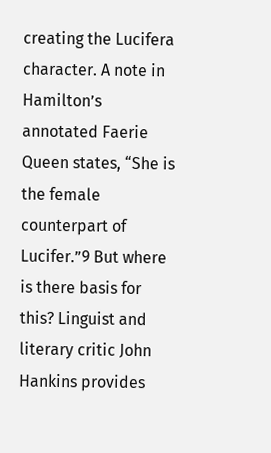creating the Lucifera character. A note in Hamilton’s annotated Faerie Queen states, “She is the female counterpart of Lucifer.”9 But where is there basis for this? Linguist and literary critic John Hankins provides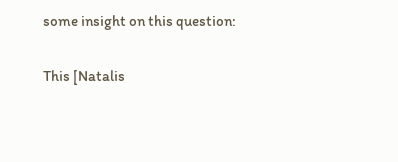some insight on this question:

This [Natalis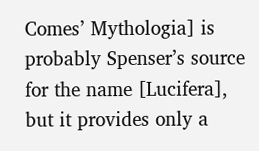Comes’ Mythologia] is probably Spenser’s source for the name [Lucifera], but it provides only a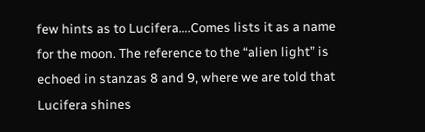few hints as to Lucifera….Comes lists it as a name for the moon. The reference to the “alien light” is echoed in stanzas 8 and 9, where we are told that Lucifera shines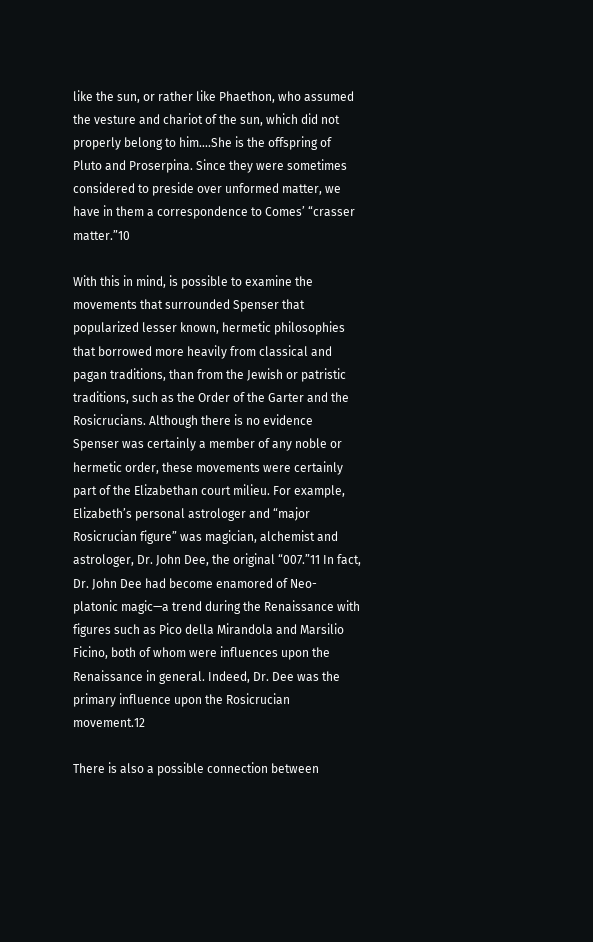like the sun, or rather like Phaethon, who assumed the vesture and chariot of the sun, which did not properly belong to him….She is the offspring of Pluto and Proserpina. Since they were sometimes considered to preside over unformed matter, we have in them a correspondence to Comes’ “crasser matter.”10

With this in mind, is possible to examine the movements that surrounded Spenser that popularized lesser known, hermetic philosophies that borrowed more heavily from classical and pagan traditions, than from the Jewish or patristic traditions, such as the Order of the Garter and the Rosicrucians. Although there is no evidence Spenser was certainly a member of any noble or hermetic order, these movements were certainly part of the Elizabethan court milieu. For example, Elizabeth’s personal astrologer and “major Rosicrucian figure” was magician, alchemist and astrologer, Dr. John Dee, the original “007.”11 In fact, Dr. John Dee had become enamored of Neo-platonic magic—a trend during the Renaissance with figures such as Pico della Mirandola and Marsilio Ficino, both of whom were influences upon the Renaissance in general. Indeed, Dr. Dee was the primary influence upon the Rosicrucian movement.12

There is also a possible connection between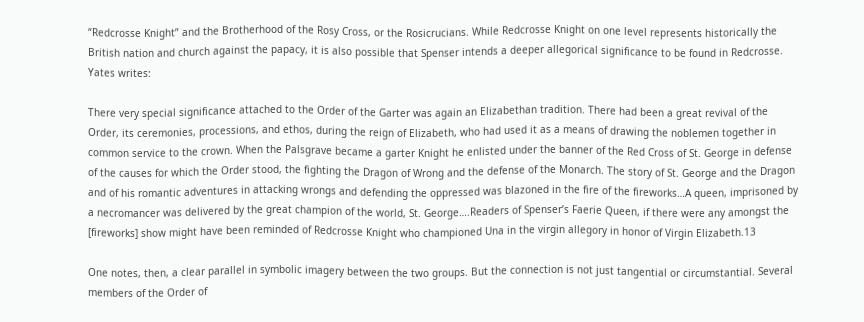“Redcrosse Knight” and the Brotherhood of the Rosy Cross, or the Rosicrucians. While Redcrosse Knight on one level represents historically the British nation and church against the papacy, it is also possible that Spenser intends a deeper allegorical significance to be found in Redcrosse. Yates writes:

There very special significance attached to the Order of the Garter was again an Elizabethan tradition. There had been a great revival of the Order, its ceremonies, processions, and ethos, during the reign of Elizabeth, who had used it as a means of drawing the noblemen together in common service to the crown. When the Palsgrave became a garter Knight he enlisted under the banner of the Red Cross of St. George in defense of the causes for which the Order stood, the fighting the Dragon of Wrong and the defense of the Monarch. The story of St. George and the Dragon and of his romantic adventures in attacking wrongs and defending the oppressed was blazoned in the fire of the fireworks…A queen, imprisoned by a necromancer was delivered by the great champion of the world, St. George….Readers of Spenser’s Faerie Queen, if there were any amongst the [fireworks] show might have been reminded of Redcrosse Knight who championed Una in the virgin allegory in honor of Virgin Elizabeth.13

One notes, then, a clear parallel in symbolic imagery between the two groups. But the connection is not just tangential or circumstantial. Several members of the Order of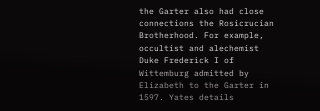the Garter also had close connections the Rosicrucian Brotherhood. For example, occultist and alechemist Duke Frederick I of Wittemburg admitted by Elizabeth to the Garter in 1597. Yates details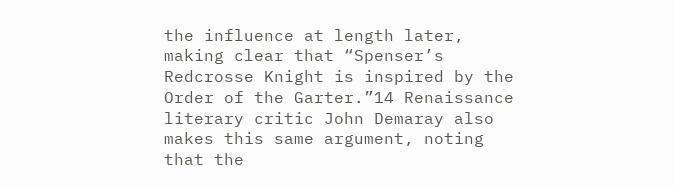the influence at length later, making clear that “Spenser’s Redcrosse Knight is inspired by the Order of the Garter.”14 Renaissance literary critic John Demaray also makes this same argument, noting that the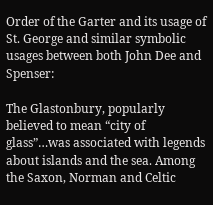Order of the Garter and its usage of St. George and similar symbolic usages between both John Dee and Spenser:

The Glastonbury, popularly believed to mean “city of glass”…was associated with legends about islands and the sea. Among the Saxon, Norman and Celtic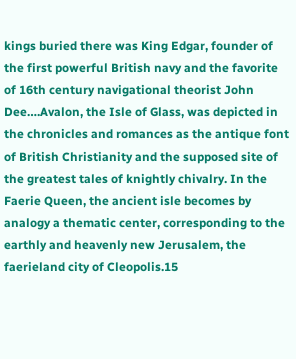kings buried there was King Edgar, founder of the first powerful British navy and the favorite of 16th century navigational theorist John Dee….Avalon, the Isle of Glass, was depicted in the chronicles and romances as the antique font of British Christianity and the supposed site of the greatest tales of knightly chivalry. In the Faerie Queen, the ancient isle becomes by analogy a thematic center, corresponding to the earthly and heavenly new Jerusalem, the faerieland city of Cleopolis.15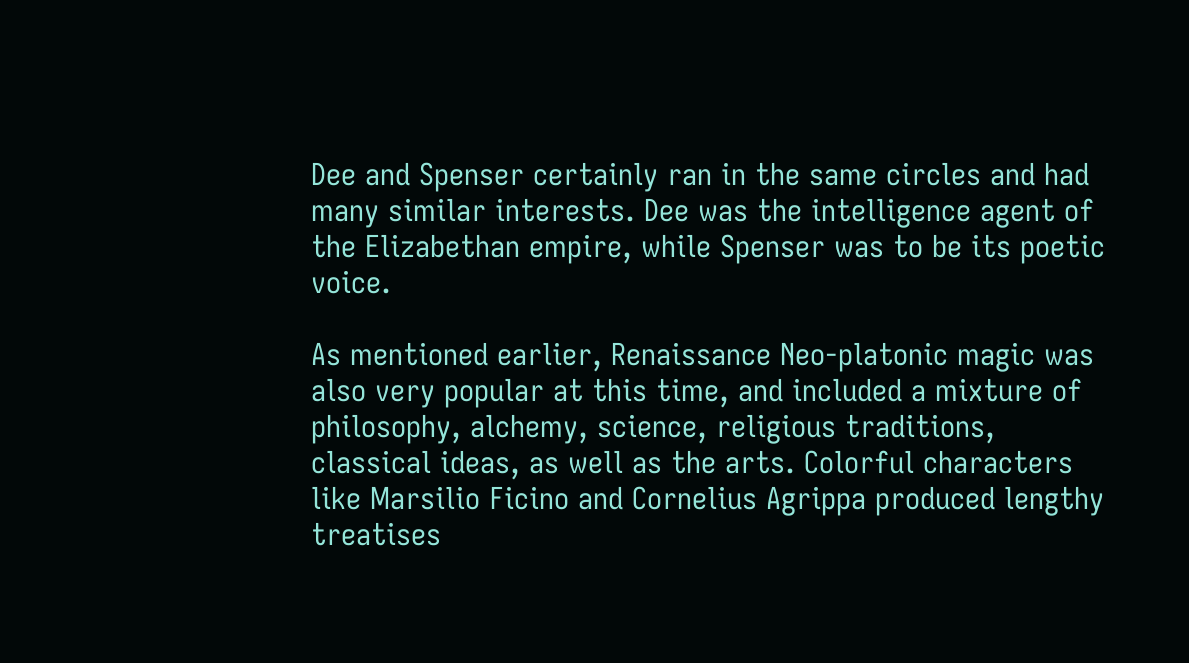Dee and Spenser certainly ran in the same circles and had many similar interests. Dee was the intelligence agent of the Elizabethan empire, while Spenser was to be its poetic voice.

As mentioned earlier, Renaissance Neo-platonic magic was also very popular at this time, and included a mixture of philosophy, alchemy, science, religious traditions, classical ideas, as well as the arts. Colorful characters like Marsilio Ficino and Cornelius Agrippa produced lengthy treatises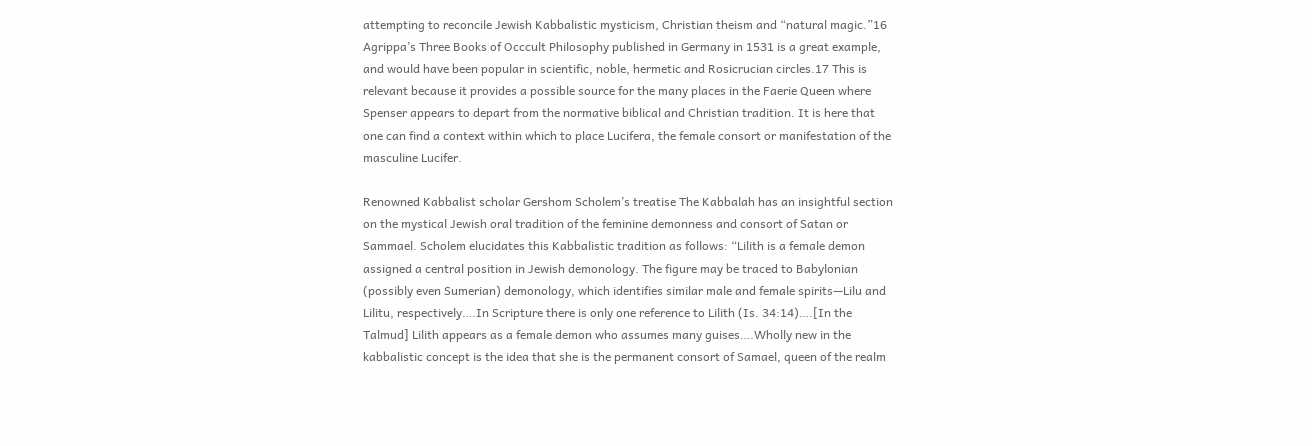attempting to reconcile Jewish Kabbalistic mysticism, Christian theism and “natural magic.”16 Agrippa’s Three Books of Occcult Philosophy published in Germany in 1531 is a great example, and would have been popular in scientific, noble, hermetic and Rosicrucian circles.17 This is relevant because it provides a possible source for the many places in the Faerie Queen where Spenser appears to depart from the normative biblical and Christian tradition. It is here that one can find a context within which to place Lucifera, the female consort or manifestation of the masculine Lucifer.

Renowned Kabbalist scholar Gershom Scholem’s treatise The Kabbalah has an insightful section on the mystical Jewish oral tradition of the feminine demonness and consort of Satan or Sammael. Scholem elucidates this Kabbalistic tradition as follows: “Lilith is a female demon assigned a central position in Jewish demonology. The figure may be traced to Babylonian (possibly even Sumerian) demonology, which identifies similar male and female spirits—Lilu and Lilitu, respectively….In Scripture there is only one reference to Lilith (Is. 34:14)….[In the Talmud] Lilith appears as a female demon who assumes many guises….Wholly new in the kabbalistic concept is the idea that she is the permanent consort of Samael, queen of the realm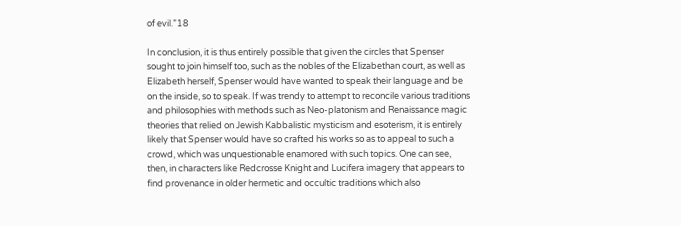of evil.”18

In conclusion, it is thus entirely possible that given the circles that Spenser sought to join himself too, such as the nobles of the Elizabethan court, as well as Elizabeth herself, Spenser would have wanted to speak their language and be on the inside, so to speak. If was trendy to attempt to reconcile various traditions and philosophies with methods such as Neo-platonism and Renaissance magic theories that relied on Jewish Kabbalistic mysticism and esoterism, it is entirely likely that Spenser would have so crafted his works so as to appeal to such a crowd, which was unquestionable enamored with such topics. One can see, then, in characters like Redcrosse Knight and Lucifera imagery that appears to find provenance in older hermetic and occultic traditions which also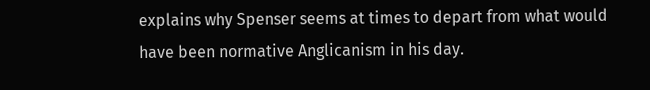explains why Spenser seems at times to depart from what would have been normative Anglicanism in his day.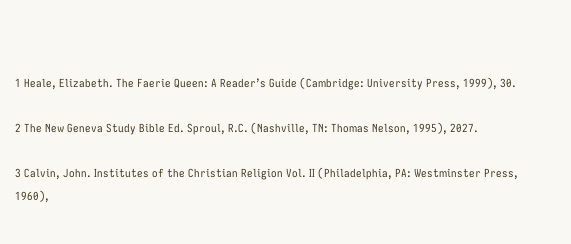1 Heale, Elizabeth. The Faerie Queen: A Reader’s Guide (Cambridge: University Press, 1999), 30.

2 The New Geneva Study Bible Ed. Sproul, R.C. (Nashville, TN: Thomas Nelson, 1995), 2027.

3 Calvin, John. Institutes of the Christian Religion Vol. II (Philadelphia, PA: Westminster Press, 1960),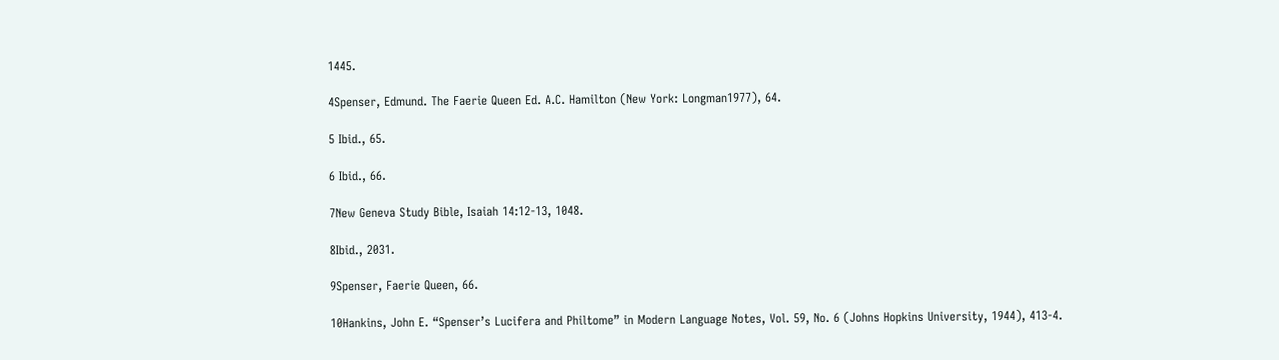1445.

4Spenser, Edmund. The Faerie Queen Ed. A.C. Hamilton (New York: Longman1977), 64.

5 Ibid., 65.

6 Ibid., 66.

7New Geneva Study Bible, Isaiah 14:12-13, 1048.

8Ibid., 2031.

9Spenser, Faerie Queen, 66.

10Hankins, John E. “Spenser’s Lucifera and Philtome” in Modern Language Notes, Vol. 59, No. 6 (Johns Hopkins University, 1944), 413-4.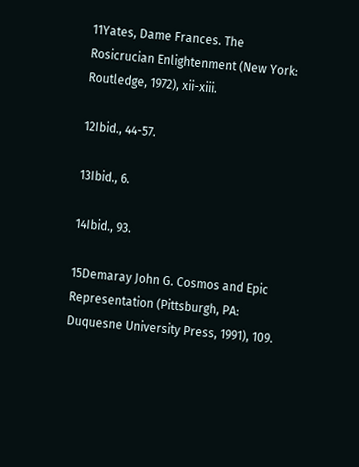11Yates, Dame Frances. The Rosicrucian Enlightenment (New York: Routledge, 1972), xii-xiii.

12Ibid., 44-57.

13Ibid., 6.

14Ibid., 93.

15Demaray John G. Cosmos and Epic Representation (Pittsburgh, PA: Duquesne University Press, 1991), 109.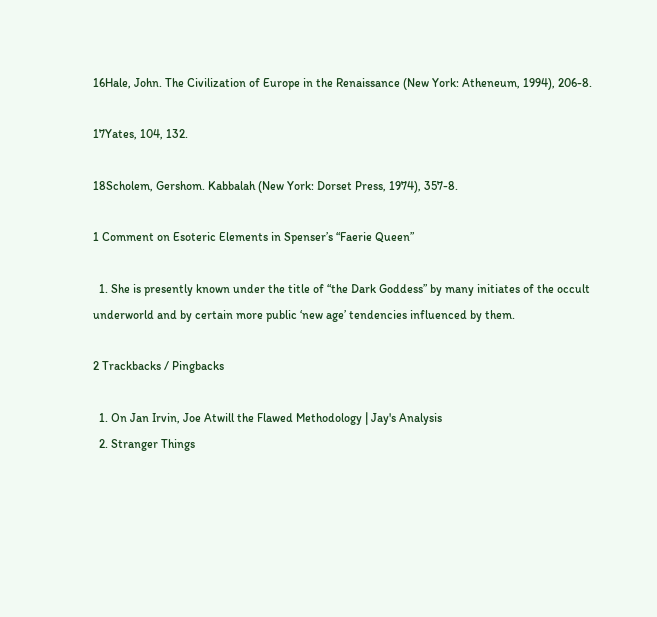16Hale, John. The Civilization of Europe in the Renaissance (New York: Atheneum, 1994), 206-8.

17Yates, 104, 132.

18Scholem, Gershom. Kabbalah (New York: Dorset Press, 1974), 357-8.

1 Comment on Esoteric Elements in Spenser’s “Faerie Queen”

  1. She is presently known under the title of “the Dark Goddess” by many initiates of the occult underworld and by certain more public ‘new age’ tendencies influenced by them.

2 Trackbacks / Pingbacks

  1. On Jan Irvin, Joe Atwill the Flawed Methodology | Jay's Analysis
  2. Stranger Things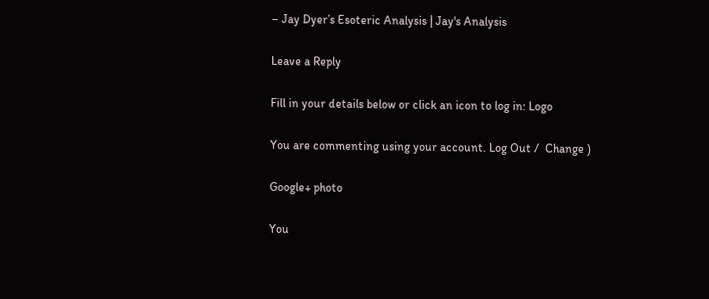– Jay Dyer’s Esoteric Analysis | Jay's Analysis

Leave a Reply

Fill in your details below or click an icon to log in: Logo

You are commenting using your account. Log Out /  Change )

Google+ photo

You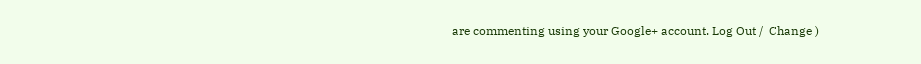are commenting using your Google+ account. Log Out /  Change )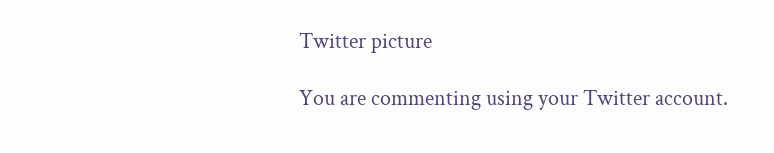Twitter picture

You are commenting using your Twitter account.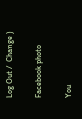Log Out /  Change )

Facebook photo

You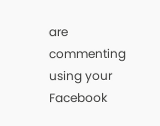are commenting using your Facebook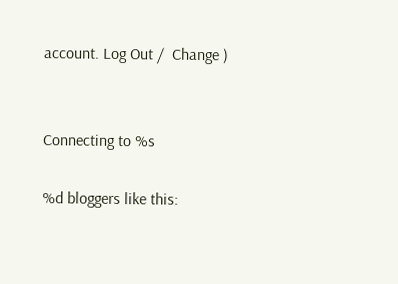account. Log Out /  Change )


Connecting to %s

%d bloggers like this: